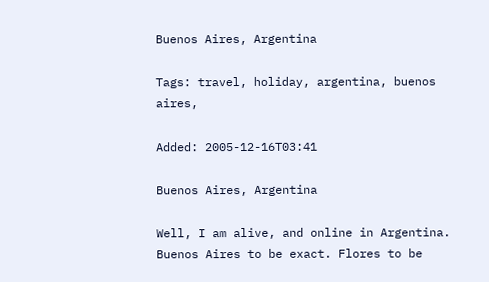Buenos Aires, Argentina

Tags: travel, holiday, argentina, buenos aires,

Added: 2005-12-16T03:41

Buenos Aires, Argentina

Well, I am alive, and online in Argentina. Buenos Aires to be exact. Flores to be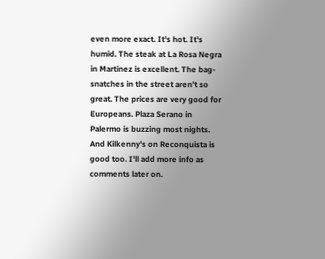even more exact. It's hot. It's humid. The steak at La Rosa Negra in Martinez is excellent. The bag-snatches in the street aren't so great. The prices are very good for Europeans. Plaza Serano in Palermo is buzzing most nights. And Kilkenny's on Reconquista is good too. I'll add more info as comments later on.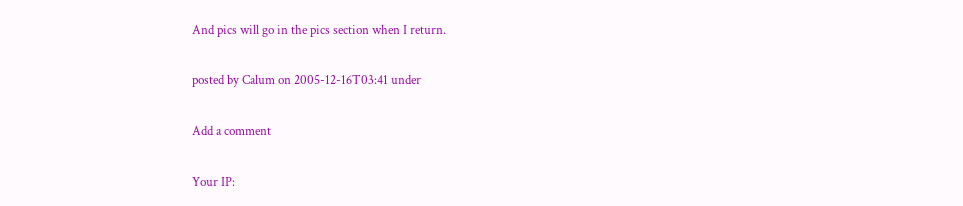And pics will go in the pics section when I return.

posted by Calum on 2005-12-16T03:41 under

Add a comment

Your IP: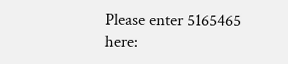Please enter 5165465 here: